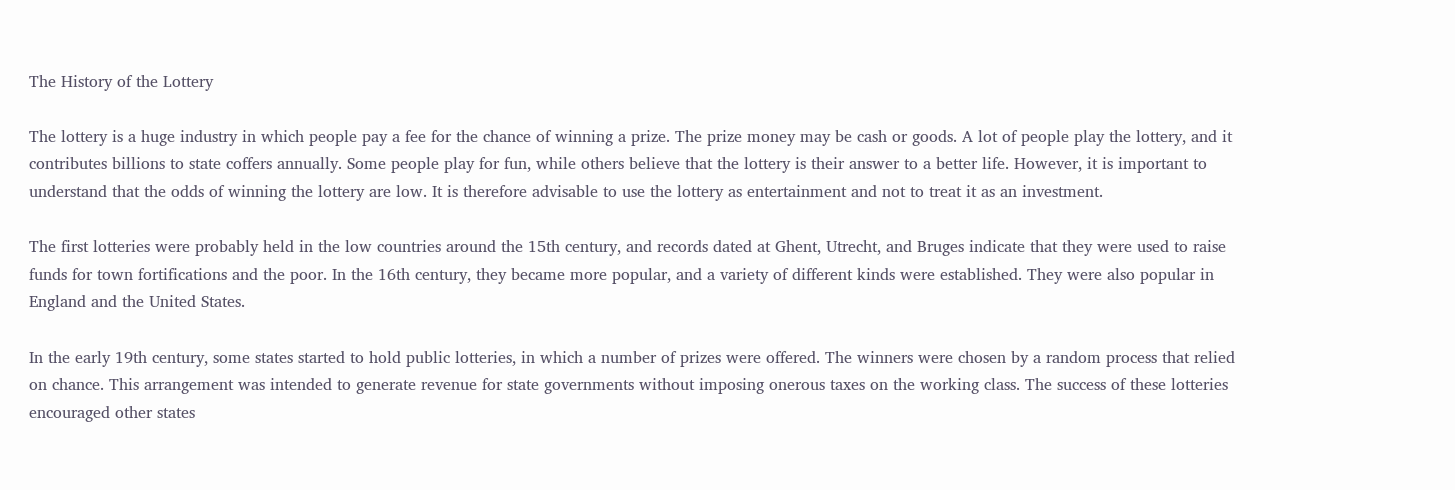The History of the Lottery

The lottery is a huge industry in which people pay a fee for the chance of winning a prize. The prize money may be cash or goods. A lot of people play the lottery, and it contributes billions to state coffers annually. Some people play for fun, while others believe that the lottery is their answer to a better life. However, it is important to understand that the odds of winning the lottery are low. It is therefore advisable to use the lottery as entertainment and not to treat it as an investment.

The first lotteries were probably held in the low countries around the 15th century, and records dated at Ghent, Utrecht, and Bruges indicate that they were used to raise funds for town fortifications and the poor. In the 16th century, they became more popular, and a variety of different kinds were established. They were also popular in England and the United States.

In the early 19th century, some states started to hold public lotteries, in which a number of prizes were offered. The winners were chosen by a random process that relied on chance. This arrangement was intended to generate revenue for state governments without imposing onerous taxes on the working class. The success of these lotteries encouraged other states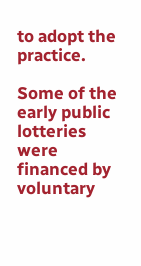to adopt the practice.

Some of the early public lotteries were financed by voluntary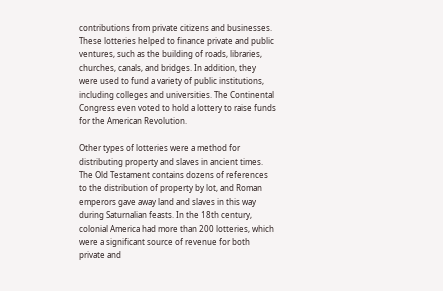contributions from private citizens and businesses. These lotteries helped to finance private and public ventures, such as the building of roads, libraries, churches, canals, and bridges. In addition, they were used to fund a variety of public institutions, including colleges and universities. The Continental Congress even voted to hold a lottery to raise funds for the American Revolution.

Other types of lotteries were a method for distributing property and slaves in ancient times. The Old Testament contains dozens of references to the distribution of property by lot, and Roman emperors gave away land and slaves in this way during Saturnalian feasts. In the 18th century, colonial America had more than 200 lotteries, which were a significant source of revenue for both private and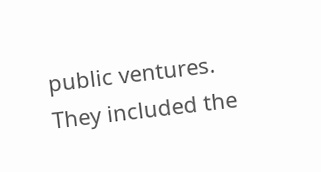public ventures. They included the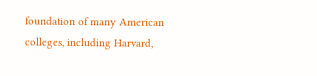foundation of many American colleges, including Harvard,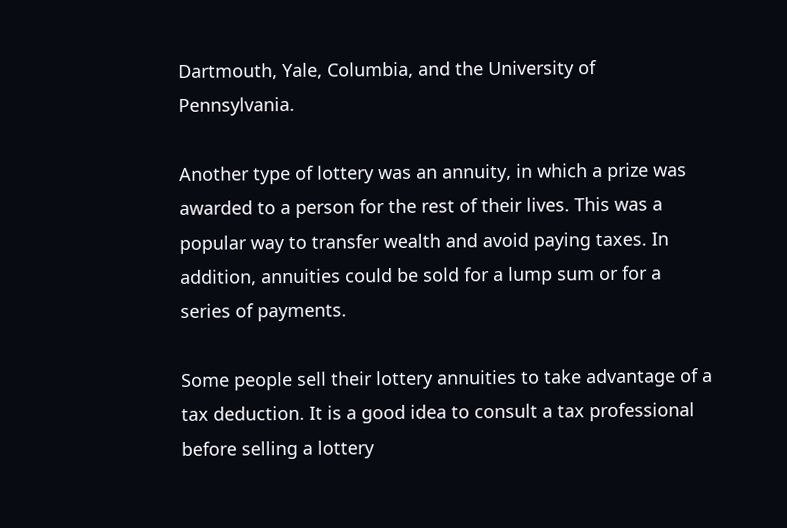Dartmouth, Yale, Columbia, and the University of Pennsylvania.

Another type of lottery was an annuity, in which a prize was awarded to a person for the rest of their lives. This was a popular way to transfer wealth and avoid paying taxes. In addition, annuities could be sold for a lump sum or for a series of payments.

Some people sell their lottery annuities to take advantage of a tax deduction. It is a good idea to consult a tax professional before selling a lottery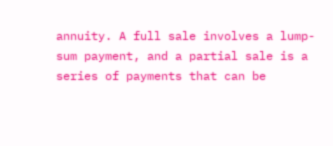annuity. A full sale involves a lump-sum payment, and a partial sale is a series of payments that can be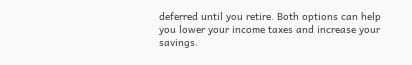deferred until you retire. Both options can help you lower your income taxes and increase your savings.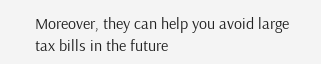Moreover, they can help you avoid large tax bills in the future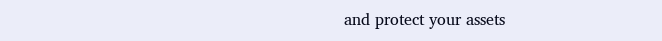and protect your assets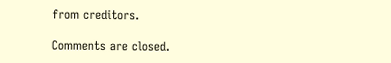from creditors.

Comments are closed.